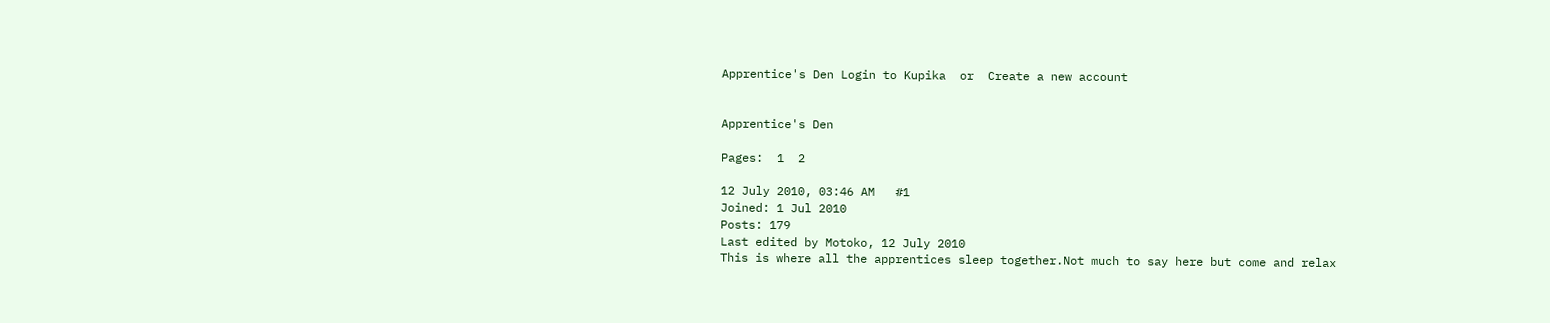Apprentice's Den Login to Kupika  or  Create a new account


Apprentice's Den

Pages:  1  2

12 July 2010, 03:46 AM   #1
Joined: 1 Jul 2010
Posts: 179
Last edited by Motoko, 12 July 2010
This is where all the apprentices sleep together.Not much to say here but come and relax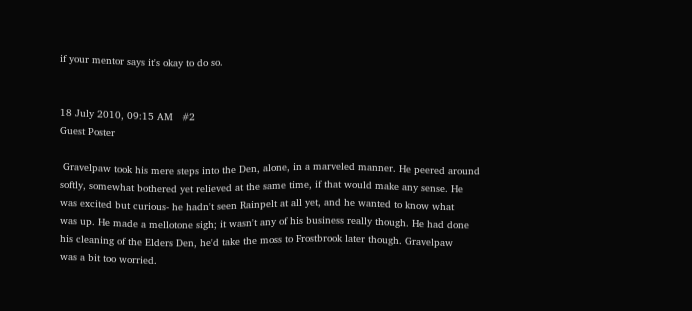if your mentor says it's okay to do so.


18 July 2010, 09:15 AM   #2
Guest Poster

 Gravelpaw took his mere steps into the Den, alone, in a marveled manner. He peered around
softly, somewhat bothered yet relieved at the same time, if that would make any sense. He
was excited but curious- he hadn't seen Rainpelt at all yet, and he wanted to know what
was up. He made a mellotone sigh; it wasn't any of his business really though. He had done
his cleaning of the Elders Den, he'd take the moss to Frostbrook later though. Gravelpaw
was a bit too worried.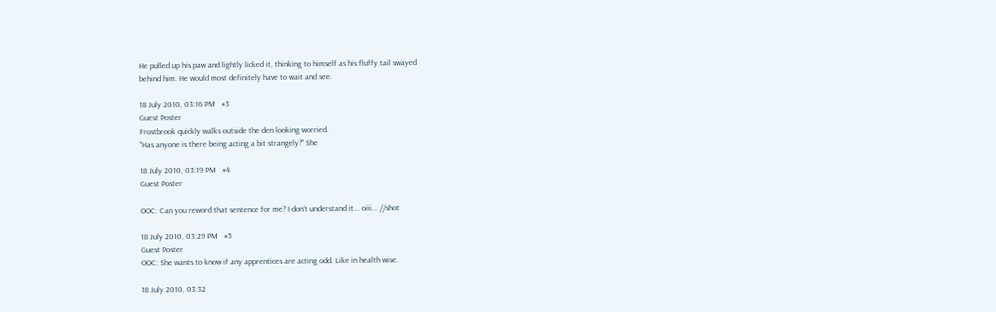He pulled up his paw and lightly licked it, thinking to himself as his fluffy tail swayed
behind him. He would most definitely have to wait and see.

18 July 2010, 03:16 PM   #3
Guest Poster
Frostbrook quickly walks outside the den looking worried.
"Has anyone is there being acting a bit strangely?" She

18 July 2010, 03:19 PM   #4
Guest Poster

OOC: Can you reword that sentence for me? I don't understand it... oiii... //shot

18 July 2010, 03:29 PM   #5
Guest Poster
OOC: She wants to know if any apprentices are acting odd. Like in health wise.

18 July 2010, 03:32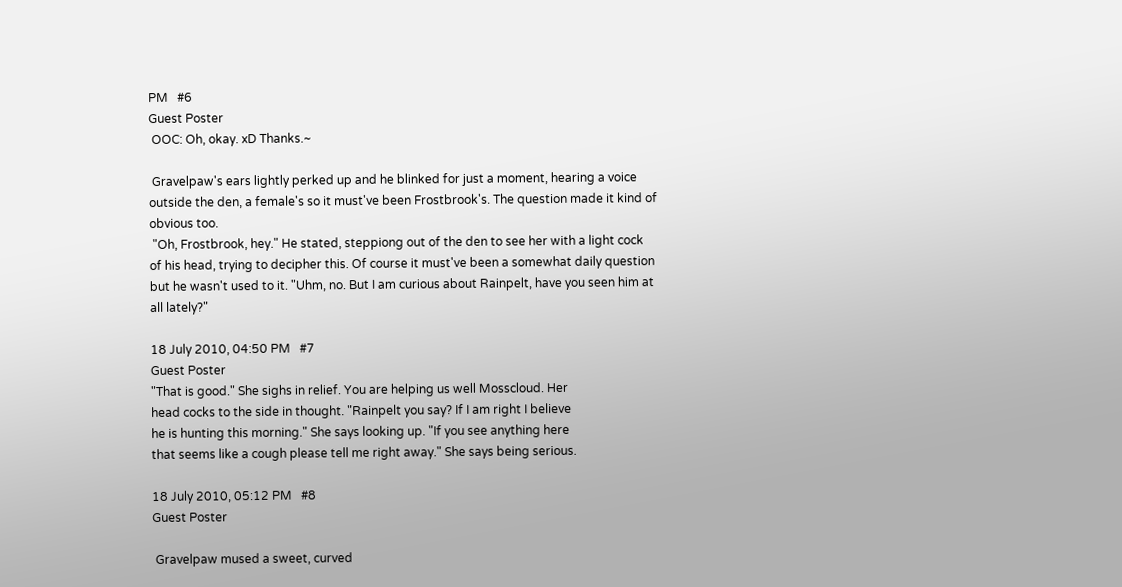PM   #6
Guest Poster
 OOC: Oh, okay. xD Thanks.~

 Gravelpaw's ears lightly perked up and he blinked for just a moment, hearing a voice
outside the den, a female's so it must've been Frostbrook's. The question made it kind of
obvious too.
 "Oh, Frostbrook, hey." He stated, steppiong out of the den to see her with a light cock
of his head, trying to decipher this. Of course it must've been a somewhat daily question
but he wasn't used to it. "Uhm, no. But I am curious about Rainpelt, have you seen him at
all lately?"

18 July 2010, 04:50 PM   #7
Guest Poster
"That is good." She sighs in relief. You are helping us well Mosscloud. Her
head cocks to the side in thought. "Rainpelt you say? If I am right I believe
he is hunting this morning." She says looking up. "If you see anything here
that seems like a cough please tell me right away." She says being serious.

18 July 2010, 05:12 PM   #8
Guest Poster

 Gravelpaw mused a sweet, curved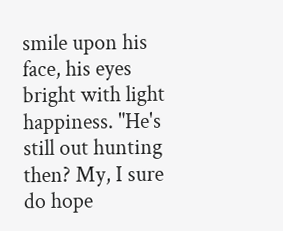smile upon his face, his eyes bright with light
happiness. "He's still out hunting then? My, I sure do hope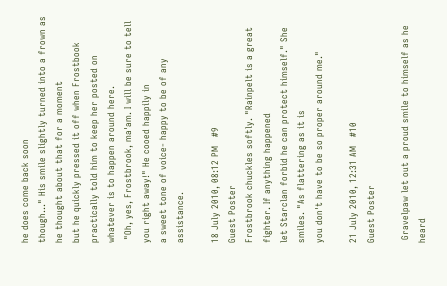he does come back soon
though..." His smile slightly turned into a frown as he thought about that for a moment
but he quickly pressed it off when Frostbook practically told him to keep her posted on
whatever is to happen around here.
 "Oh, yes, Frostbrook, ma'am. I will be sure to tell you right away!" He cooed happily in
a sweet tone of voice- happy to be of any assistance.

18 July 2010, 08:12 PM   #9
Guest Poster
Frostbrook chuckles softly. "Rainpelt is a great fighter. If anything happened
let Starclan forbid he can protect himself." She smiles. "As flattering as it is
you don't have to be so proper around me."

21 July 2010, 12:31 AM   #10
Guest Poster

 Gravelpaw let out a proud smile to himself as he heard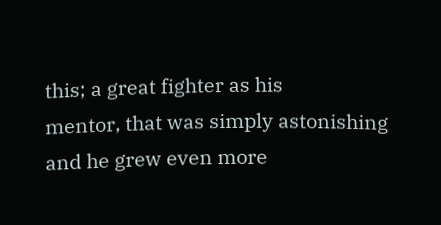this; a great fighter as his
mentor, that was simply astonishing and he grew even more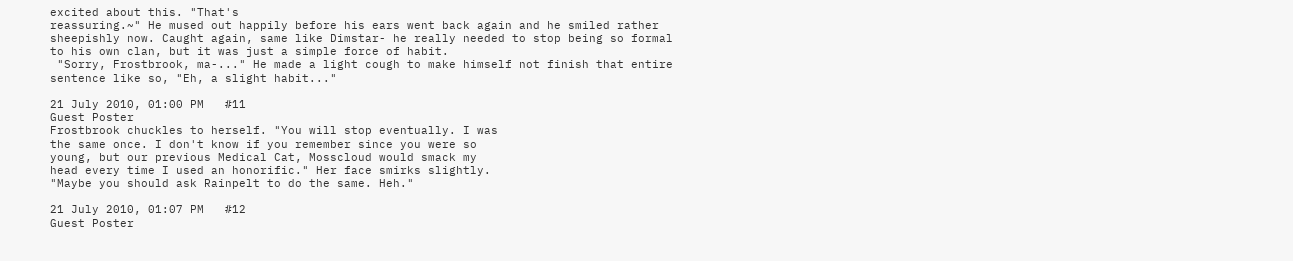excited about this. "That's
reassuring.~" He mused out happily before his ears went back again and he smiled rather
sheepishly now. Caught again, same like Dimstar- he really needed to stop being so formal
to his own clan, but it was just a simple force of habit.
 "Sorry, Frostbrook, ma-..." He made a light cough to make himself not finish that entire
sentence like so, "Eh, a slight habit..."

21 July 2010, 01:00 PM   #11
Guest Poster
Frostbrook chuckles to herself. "You will stop eventually. I was
the same once. I don't know if you remember since you were so
young, but our previous Medical Cat, Mosscloud would smack my
head every time I used an honorific." Her face smirks slightly.
"Maybe you should ask Rainpelt to do the same. Heh."

21 July 2010, 01:07 PM   #12
Guest Poster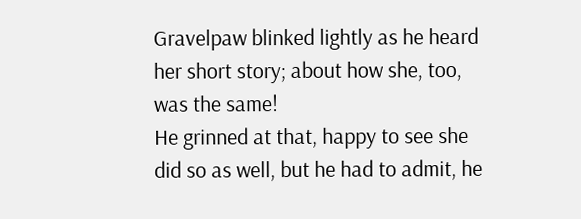Gravelpaw blinked lightly as he heard her short story; about how she, too, was the same!
He grinned at that, happy to see she did so as well, but he had to admit, he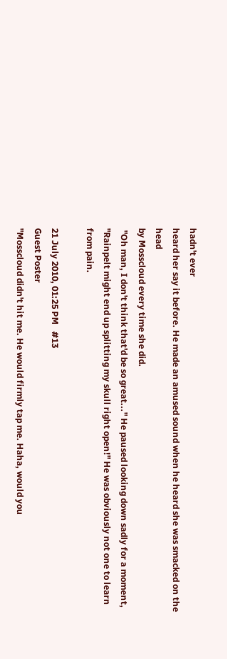hadn't ever
heard her say it before. He made an amused sound when he heard she was smacked on the head
by Mosscloud every time she did.
 "Oh man, I don't think that'd be so great..." He paused looking down sadly for a moment,
"Rainpelt might end up splitting my skull right open!" He was obviously not one to learn
from pain.

21 July 2010, 01:25 PM   #13
Guest Poster
"Mosscloud didn't hit me. He would firmly tap me. Haha, would you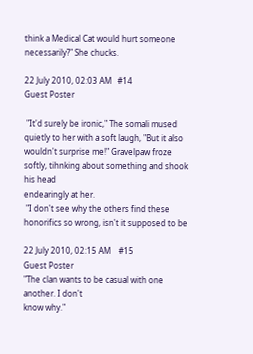think a Medical Cat would hurt someone necessarily?" She chucks.

22 July 2010, 02:03 AM   #14
Guest Poster

 "It'd surely be ironic," The somali mused quietly to her with a soft laugh, "But it also
wouldn't surprise me!" Gravelpaw froze softly, tihnking about something and shook his head
endearingly at her.
 "I don't see why the others find these honorifics so wrong, isn't it supposed to be

22 July 2010, 02:15 AM    #15
Guest Poster
"The clan wants to be casual with one another. I don't
know why."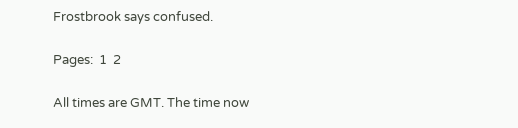Frostbrook says confused.

Pages:  1  2

All times are GMT. The time now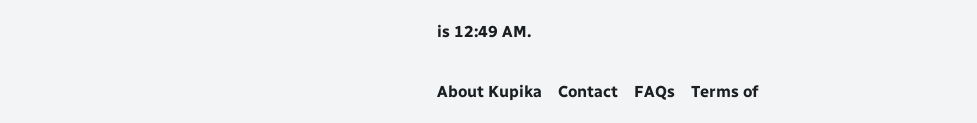is 12:49 AM.

About Kupika    Contact    FAQs    Terms of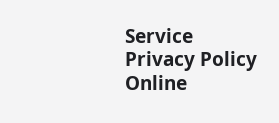Service    Privacy Policy    Online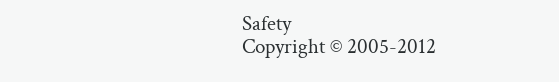Safety
Copyright © 2005-2012